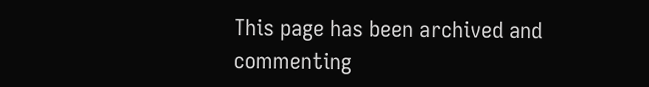This page has been archived and commenting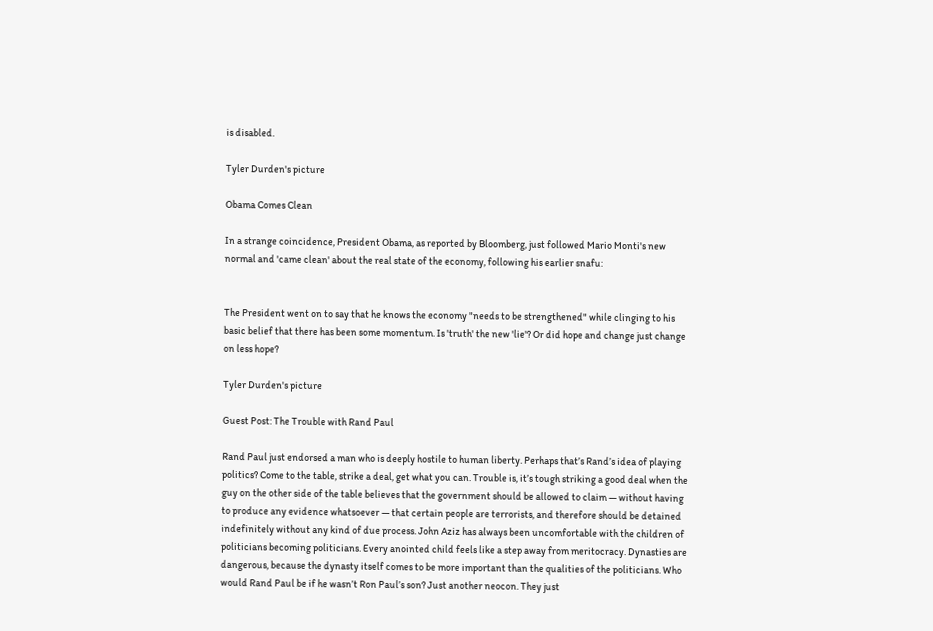is disabled.

Tyler Durden's picture

Obama Comes Clean

In a strange coincidence, President Obama, as reported by Bloomberg, just followed Mario Monti's new normal and 'came clean' about the real state of the economy, following his earlier snafu:


The President went on to say that he knows the economy "needs to be strengthened" while clinging to his basic belief that there has been some momentum. Is 'truth' the new 'lie'? Or did hope and change just change on less hope?

Tyler Durden's picture

Guest Post: The Trouble with Rand Paul

Rand Paul just endorsed a man who is deeply hostile to human liberty. Perhaps that’s Rand’s idea of playing politics? Come to the table, strike a deal, get what you can. Trouble is, it’s tough striking a good deal when the guy on the other side of the table believes that the government should be allowed to claim — without having to produce any evidence whatsoever — that certain people are terrorists, and therefore should be detained indefinitely without any kind of due process. John Aziz has always been uncomfortable with the children of politicians becoming politicians. Every anointed child feels like a step away from meritocracy. Dynasties are dangerous, because the dynasty itself comes to be more important than the qualities of the politicians. Who would Rand Paul be if he wasn’t Ron Paul’s son? Just another neocon. They just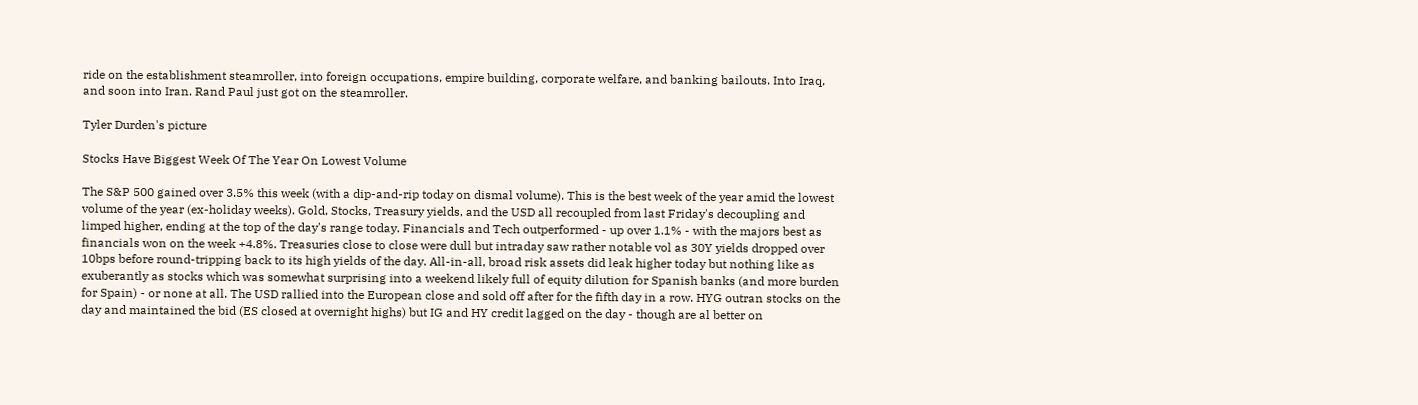ride on the establishment steamroller, into foreign occupations, empire building, corporate welfare, and banking bailouts. Into Iraq, and soon into Iran. Rand Paul just got on the steamroller.

Tyler Durden's picture

Stocks Have Biggest Week Of The Year On Lowest Volume

The S&P 500 gained over 3.5% this week (with a dip-and-rip today on dismal volume). This is the best week of the year amid the lowest volume of the year (ex-holiday weeks). Gold, Stocks, Treasury yields, and the USD all recoupled from last Friday's decoupling and limped higher, ending at the top of the day's range today. Financials and Tech outperformed - up over 1.1% - with the majors best as financials won on the week +4.8%. Treasuries close to close were dull but intraday saw rather notable vol as 30Y yields dropped over 10bps before round-tripping back to its high yields of the day. All-in-all, broad risk assets did leak higher today but nothing like as exuberantly as stocks which was somewhat surprising into a weekend likely full of equity dilution for Spanish banks (and more burden for Spain) - or none at all. The USD rallied into the European close and sold off after for the fifth day in a row. HYG outran stocks on the day and maintained the bid (ES closed at overnight highs) but IG and HY credit lagged on the day - though are al better on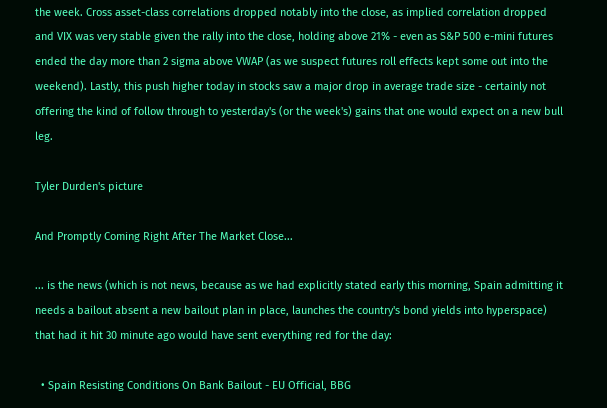the week. Cross asset-class correlations dropped notably into the close, as implied correlation dropped and VIX was very stable given the rally into the close, holding above 21% - even as S&P 500 e-mini futures ended the day more than 2 sigma above VWAP (as we suspect futures roll effects kept some out into the weekend). Lastly, this push higher today in stocks saw a major drop in average trade size - certainly not offering the kind of follow through to yesterday's (or the week's) gains that one would expect on a new bull leg.

Tyler Durden's picture

And Promptly Coming Right After The Market Close...

... is the news (which is not news, because as we had explicitly stated early this morning, Spain admitting it needs a bailout absent a new bailout plan in place, launches the country's bond yields into hyperspace) that had it hit 30 minute ago would have sent everything red for the day:

  • Spain Resisting Conditions On Bank Bailout - EU Official, BBG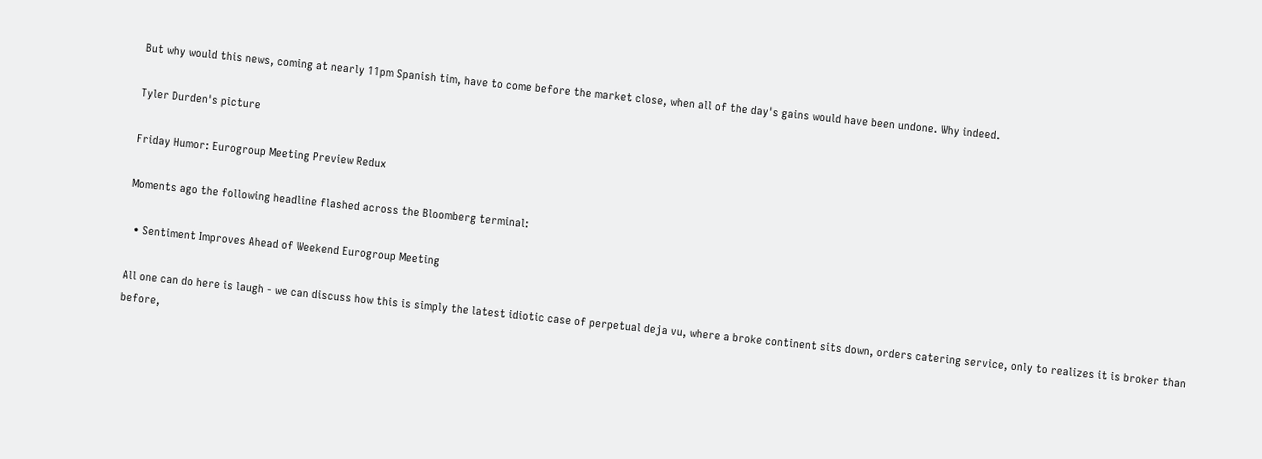But why would this news, coming at nearly 11pm Spanish tim, have to come before the market close, when all of the day's gains would have been undone. Why indeed.

Tyler Durden's picture

Friday Humor: Eurogroup Meeting Preview Redux

Moments ago the following headline flashed across the Bloomberg terminal:

  • Sentiment Improves Ahead of Weekend Eurogroup Meeting

All one can do here is laugh - we can discuss how this is simply the latest idiotic case of perpetual deja vu, where a broke continent sits down, orders catering service, only to realizes it is broker than before,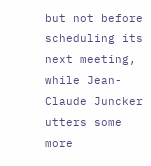but not before scheduling its next meeting, while Jean-Claude Juncker utters some more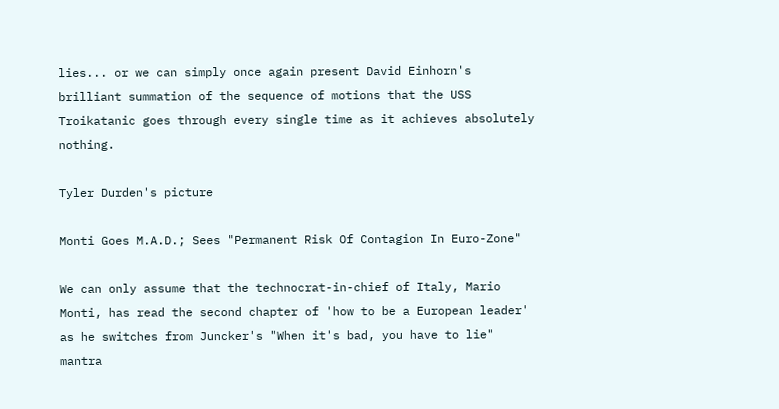lies... or we can simply once again present David Einhorn's brilliant summation of the sequence of motions that the USS Troikatanic goes through every single time as it achieves absolutely nothing.

Tyler Durden's picture

Monti Goes M.A.D.; Sees "Permanent Risk Of Contagion In Euro-Zone"

We can only assume that the technocrat-in-chief of Italy, Mario Monti, has read the second chapter of 'how to be a European leader' as he switches from Juncker's "When it's bad, you have to lie" mantra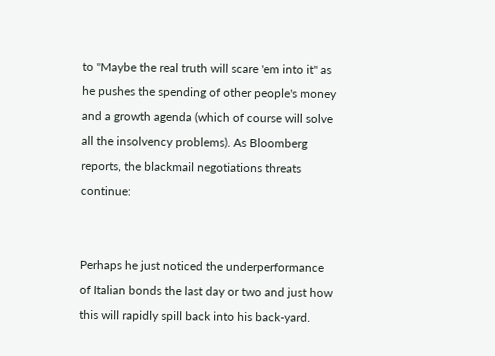to "Maybe the real truth will scare 'em into it" as he pushes the spending of other people's money and a growth agenda (which of course will solve all the insolvency problems). As Bloomberg reports, the blackmail negotiations threats continue:


Perhaps he just noticed the underperformance of Italian bonds the last day or two and just how this will rapidly spill back into his back-yard.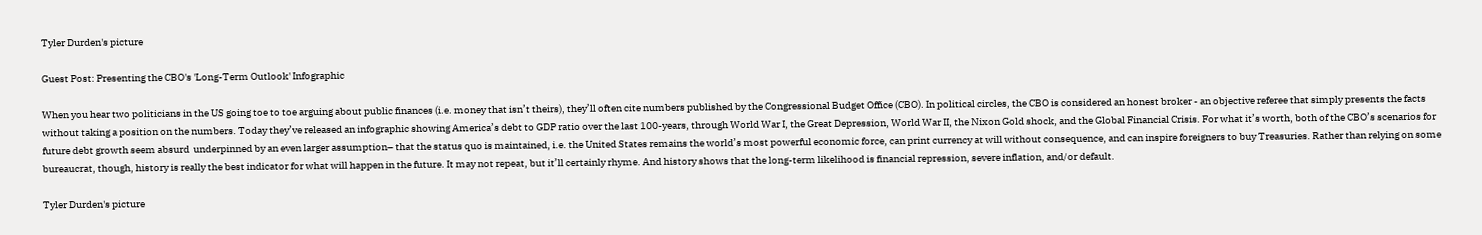Tyler Durden's picture

Guest Post: Presenting the CBO's 'Long-Term Outlook' Infographic

When you hear two politicians in the US going toe to toe arguing about public finances (i.e. money that isn’t theirs), they’ll often cite numbers published by the Congressional Budget Office (CBO). In political circles, the CBO is considered an honest broker - an objective referee that simply presents the facts without taking a position on the numbers. Today they’ve released an infographic showing America’s debt to GDP ratio over the last 100-years, through World War I, the Great Depression, World War II, the Nixon Gold shock, and the Global Financial Crisis. For what it’s worth, both of the CBO’s scenarios for future debt growth seem absurd  underpinned by an even larger assumption– that the status quo is maintained, i.e. the United States remains the world’s most powerful economic force, can print currency at will without consequence, and can inspire foreigners to buy Treasuries. Rather than relying on some bureaucrat, though, history is really the best indicator for what will happen in the future. It may not repeat, but it’ll certainly rhyme. And history shows that the long-term likelihood is financial repression, severe inflation, and/or default.

Tyler Durden's picture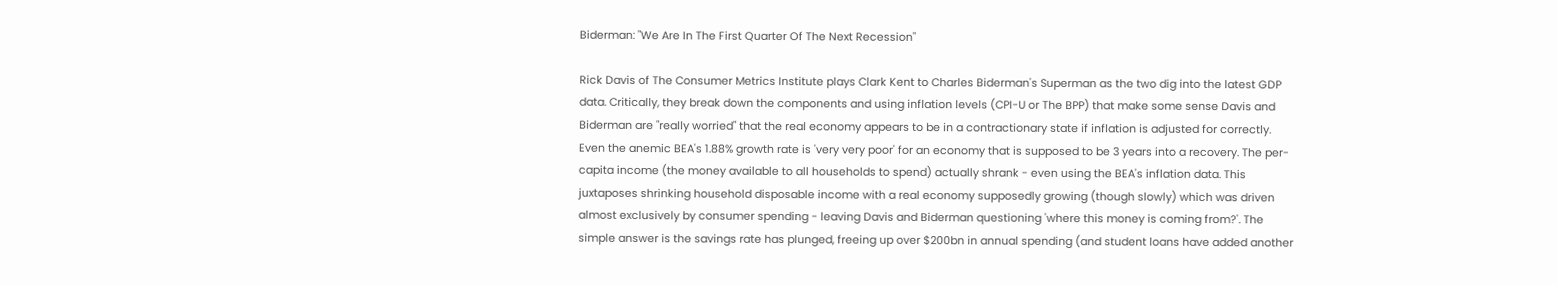Biderman: "We Are In The First Quarter Of The Next Recession"

Rick Davis of The Consumer Metrics Institute plays Clark Kent to Charles Biderman's Superman as the two dig into the latest GDP data. Critically, they break down the components and using inflation levels (CPI-U or The BPP) that make some sense Davis and Biderman are "really worried" that the real economy appears to be in a contractionary state if inflation is adjusted for correctly. Even the anemic BEA's 1.88% growth rate is 'very very poor' for an economy that is supposed to be 3 years into a recovery. The per-capita income (the money available to all households to spend) actually shrank - even using the BEA's inflation data. This juxtaposes shrinking household disposable income with a real economy supposedly growing (though slowly) which was driven almost exclusively by consumer spending - leaving Davis and Biderman questioning 'where this money is coming from?'. The simple answer is the savings rate has plunged, freeing up over $200bn in annual spending (and student loans have added another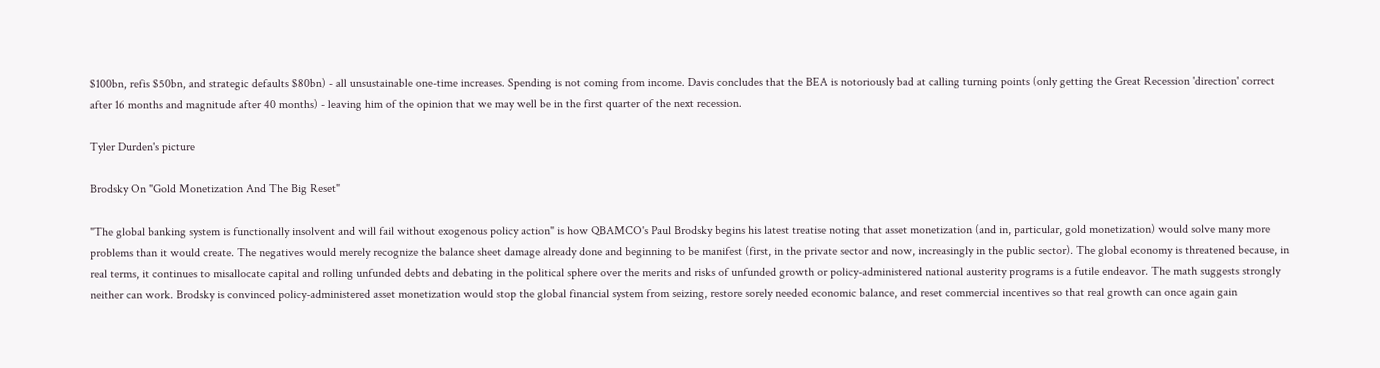$100bn, refis $50bn, and strategic defaults $80bn) - all unsustainable one-time increases. Spending is not coming from income. Davis concludes that the BEA is notoriously bad at calling turning points (only getting the Great Recession 'direction' correct after 16 months and magnitude after 40 months) - leaving him of the opinion that we may well be in the first quarter of the next recession.

Tyler Durden's picture

Brodsky On "Gold Monetization And The Big Reset"

"The global banking system is functionally insolvent and will fail without exogenous policy action" is how QBAMCO's Paul Brodsky begins his latest treatise noting that asset monetization (and in, particular, gold monetization) would solve many more problems than it would create. The negatives would merely recognize the balance sheet damage already done and beginning to be manifest (first, in the private sector and now, increasingly in the public sector). The global economy is threatened because, in real terms, it continues to misallocate capital and rolling unfunded debts and debating in the political sphere over the merits and risks of unfunded growth or policy-administered national austerity programs is a futile endeavor. The math suggests strongly neither can work. Brodsky is convinced policy-administered asset monetization would stop the global financial system from seizing, restore sorely needed economic balance, and reset commercial incentives so that real growth can once again gain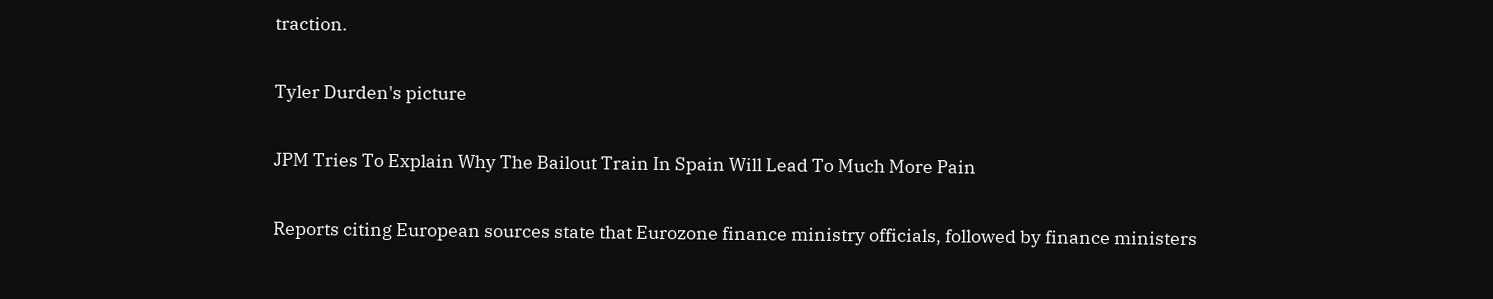traction.

Tyler Durden's picture

JPM Tries To Explain Why The Bailout Train In Spain Will Lead To Much More Pain

Reports citing European sources state that Eurozone finance ministry officials, followed by finance ministers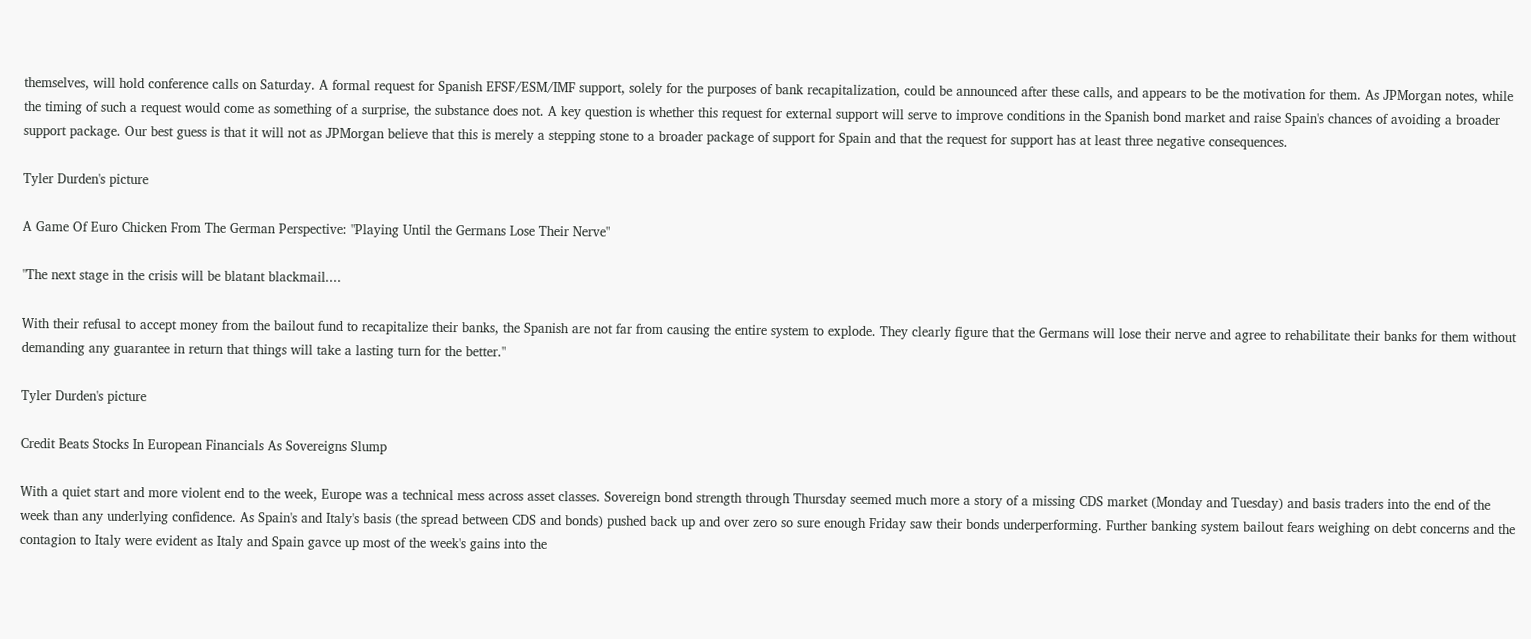themselves, will hold conference calls on Saturday. A formal request for Spanish EFSF/ESM/IMF support, solely for the purposes of bank recapitalization, could be announced after these calls, and appears to be the motivation for them. As JPMorgan notes, while the timing of such a request would come as something of a surprise, the substance does not. A key question is whether this request for external support will serve to improve conditions in the Spanish bond market and raise Spain's chances of avoiding a broader support package. Our best guess is that it will not as JPMorgan believe that this is merely a stepping stone to a broader package of support for Spain and that the request for support has at least three negative consequences.

Tyler Durden's picture

A Game Of Euro Chicken From The German Perspective: "Playing Until the Germans Lose Their Nerve"

"The next stage in the crisis will be blatant blackmail....

With their refusal to accept money from the bailout fund to recapitalize their banks, the Spanish are not far from causing the entire system to explode. They clearly figure that the Germans will lose their nerve and agree to rehabilitate their banks for them without demanding any guarantee in return that things will take a lasting turn for the better."

Tyler Durden's picture

Credit Beats Stocks In European Financials As Sovereigns Slump

With a quiet start and more violent end to the week, Europe was a technical mess across asset classes. Sovereign bond strength through Thursday seemed much more a story of a missing CDS market (Monday and Tuesday) and basis traders into the end of the week than any underlying confidence. As Spain's and Italy's basis (the spread between CDS and bonds) pushed back up and over zero so sure enough Friday saw their bonds underperforming. Further banking system bailout fears weighing on debt concerns and the contagion to Italy were evident as Italy and Spain gavce up most of the week's gains into the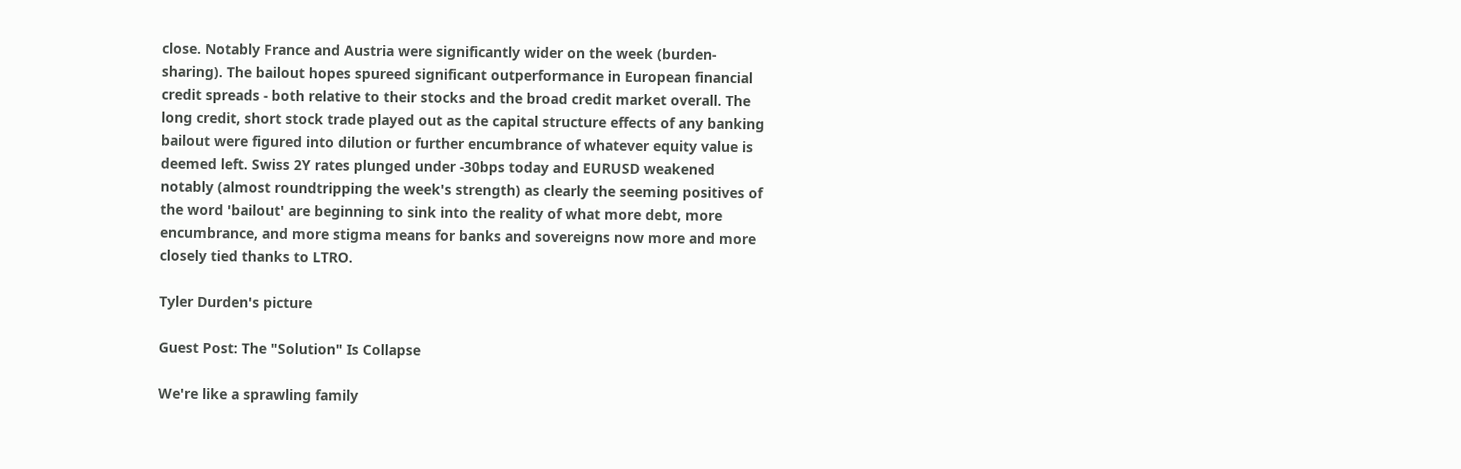close. Notably France and Austria were significantly wider on the week (burden-sharing). The bailout hopes spureed significant outperformance in European financial credit spreads - both relative to their stocks and the broad credit market overall. The long credit, short stock trade played out as the capital structure effects of any banking bailout were figured into dilution or further encumbrance of whatever equity value is deemed left. Swiss 2Y rates plunged under -30bps today and EURUSD weakened notably (almost roundtripping the week's strength) as clearly the seeming positives of the word 'bailout' are beginning to sink into the reality of what more debt, more encumbrance, and more stigma means for banks and sovereigns now more and more closely tied thanks to LTRO.

Tyler Durden's picture

Guest Post: The "Solution" Is Collapse

We're like a sprawling family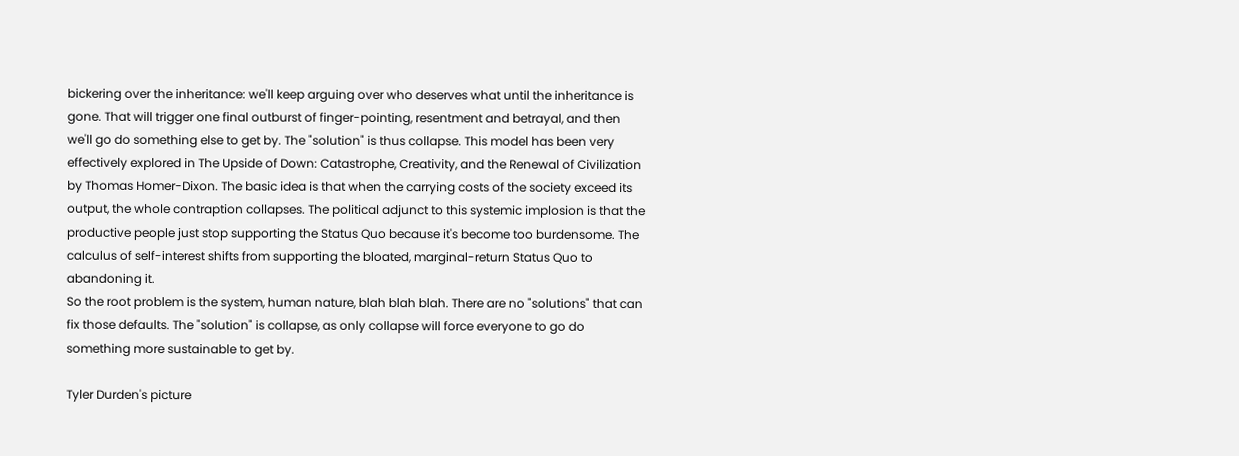bickering over the inheritance: we'll keep arguing over who deserves what until the inheritance is gone. That will trigger one final outburst of finger-pointing, resentment and betrayal, and then we'll go do something else to get by. The "solution" is thus collapse. This model has been very effectively explored in The Upside of Down: Catastrophe, Creativity, and the Renewal of Civilization by Thomas Homer-Dixon. The basic idea is that when the carrying costs of the society exceed its output, the whole contraption collapses. The political adjunct to this systemic implosion is that the productive people just stop supporting the Status Quo because it's become too burdensome. The calculus of self-interest shifts from supporting the bloated, marginal-return Status Quo to abandoning it.
So the root problem is the system, human nature, blah blah blah. There are no "solutions" that can fix those defaults. The "solution" is collapse, as only collapse will force everyone to go do something more sustainable to get by.

Tyler Durden's picture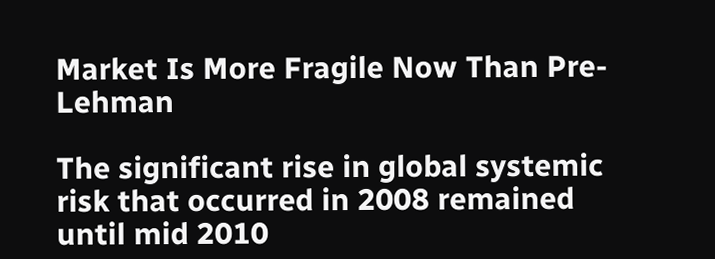Market Is More Fragile Now Than Pre-Lehman

The significant rise in global systemic risk that occurred in 2008 remained until mid 2010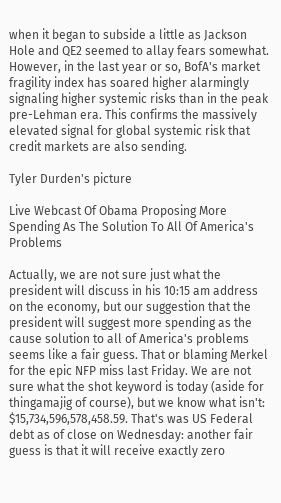when it began to subside a little as Jackson Hole and QE2 seemed to allay fears somewhat. However, in the last year or so, BofA's market fragility index has soared higher alarmingly signaling higher systemic risks than in the peak pre-Lehman era. This confirms the massively elevated signal for global systemic risk that credit markets are also sending.

Tyler Durden's picture

Live Webcast Of Obama Proposing More Spending As The Solution To All Of America's Problems

Actually, we are not sure just what the president will discuss in his 10:15 am address on the economy, but our suggestion that the president will suggest more spending as the cause solution to all of America's problems seems like a fair guess. That or blaming Merkel for the epic NFP miss last Friday. We are not sure what the shot keyword is today (aside for thingamajig of course), but we know what isn't: $15,734,596,578,458.59. That's was US Federal debt as of close on Wednesday: another fair guess is that it will receive exactly zero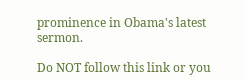prominence in Obama's latest sermon.

Do NOT follow this link or you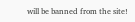will be banned from the site!